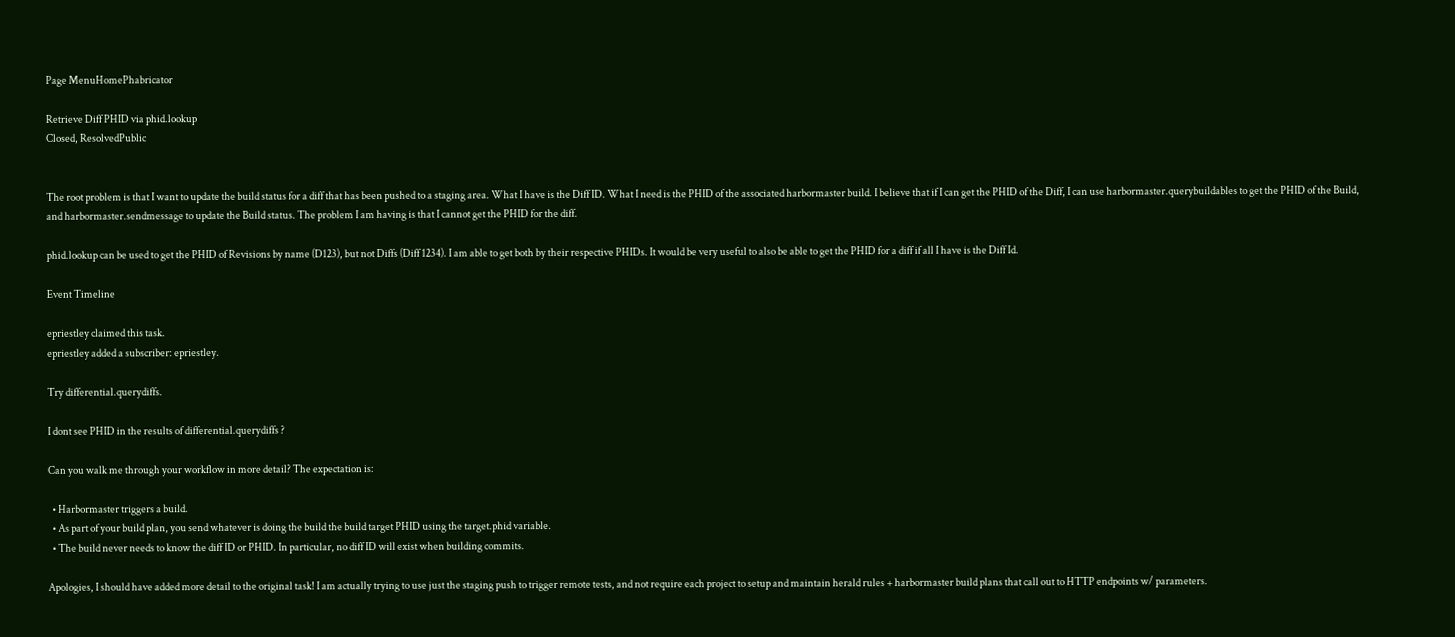Page MenuHomePhabricator

Retrieve Diff PHID via phid.lookup
Closed, ResolvedPublic


The root problem is that I want to update the build status for a diff that has been pushed to a staging area. What I have is the Diff ID. What I need is the PHID of the associated harbormaster build. I believe that if I can get the PHID of the Diff, I can use harbormaster.querybuildables to get the PHID of the Build, and harbormaster.sendmessage to update the Build status. The problem I am having is that I cannot get the PHID for the diff.

phid.lookup can be used to get the PHID of Revisions by name (D123), but not Diffs (Diff 1234). I am able to get both by their respective PHIDs. It would be very useful to also be able to get the PHID for a diff if all I have is the Diff Id.

Event Timeline

epriestley claimed this task.
epriestley added a subscriber: epriestley.

Try differential.querydiffs.

I dont see PHID in the results of differential.querydiffs ?

Can you walk me through your workflow in more detail? The expectation is:

  • Harbormaster triggers a build.
  • As part of your build plan, you send whatever is doing the build the build target PHID using the target.phid variable.
  • The build never needs to know the diff ID or PHID. In particular, no diff ID will exist when building commits.

Apologies, I should have added more detail to the original task! I am actually trying to use just the staging push to trigger remote tests, and not require each project to setup and maintain herald rules + harbormaster build plans that call out to HTTP endpoints w/ parameters.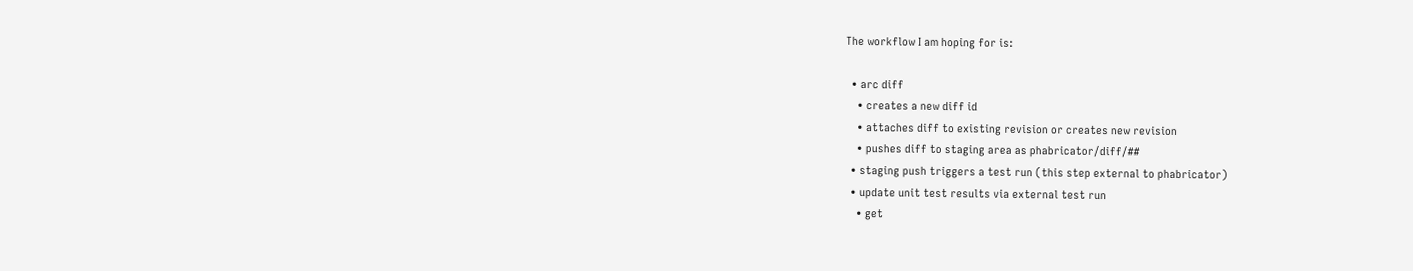The workflow I am hoping for is:

  • arc diff
    • creates a new diff id
    • attaches diff to existing revision or creates new revision
    • pushes diff to staging area as phabricator/diff/##
  • staging push triggers a test run (this step external to phabricator)
  • update unit test results via external test run
    • get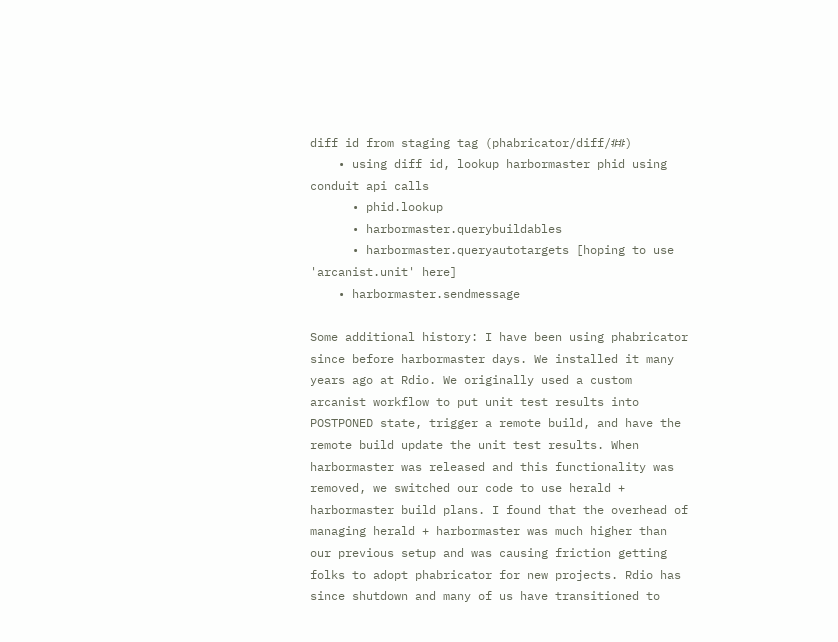diff id from staging tag (phabricator/diff/##)
    • using diff id, lookup harbormaster phid using conduit api calls
      • phid.lookup
      • harbormaster.querybuildables
      • harbormaster.queryautotargets [hoping to use 'arcanist.unit' here]
    • harbormaster.sendmessage

Some additional history: I have been using phabricator since before harbormaster days. We installed it many years ago at Rdio. We originally used a custom arcanist workflow to put unit test results into POSTPONED state, trigger a remote build, and have the remote build update the unit test results. When harbormaster was released and this functionality was removed, we switched our code to use herald + harbormaster build plans. I found that the overhead of managing herald + harbormaster was much higher than our previous setup and was causing friction getting folks to adopt phabricator for new projects. Rdio has since shutdown and many of us have transitioned to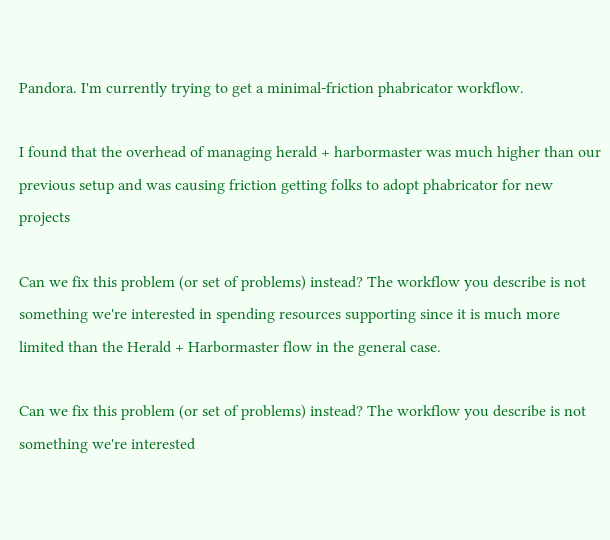Pandora. I'm currently trying to get a minimal-friction phabricator workflow.

I found that the overhead of managing herald + harbormaster was much higher than our previous setup and was causing friction getting folks to adopt phabricator for new projects

Can we fix this problem (or set of problems) instead? The workflow you describe is not something we're interested in spending resources supporting since it is much more limited than the Herald + Harbormaster flow in the general case.

Can we fix this problem (or set of problems) instead? The workflow you describe is not something we're interested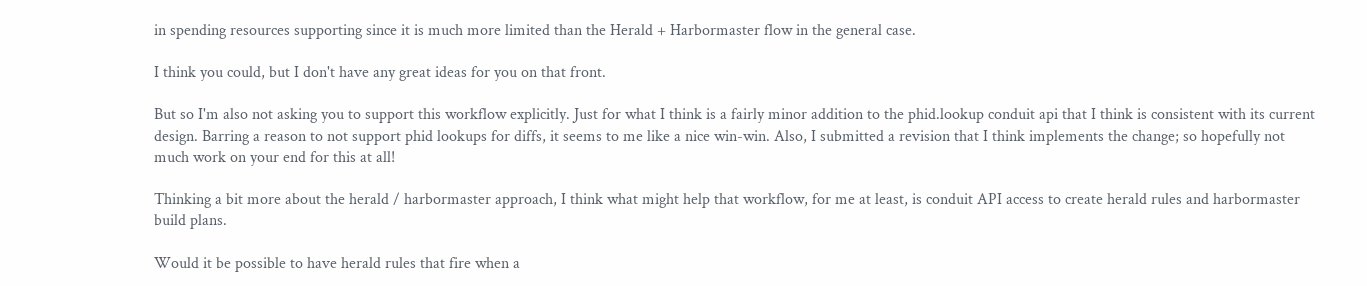in spending resources supporting since it is much more limited than the Herald + Harbormaster flow in the general case.

I think you could, but I don't have any great ideas for you on that front.

But so I'm also not asking you to support this workflow explicitly. Just for what I think is a fairly minor addition to the phid.lookup conduit api that I think is consistent with its current design. Barring a reason to not support phid lookups for diffs, it seems to me like a nice win-win. Also, I submitted a revision that I think implements the change; so hopefully not much work on your end for this at all!

Thinking a bit more about the herald / harbormaster approach, I think what might help that workflow, for me at least, is conduit API access to create herald rules and harbormaster build plans.

Would it be possible to have herald rules that fire when a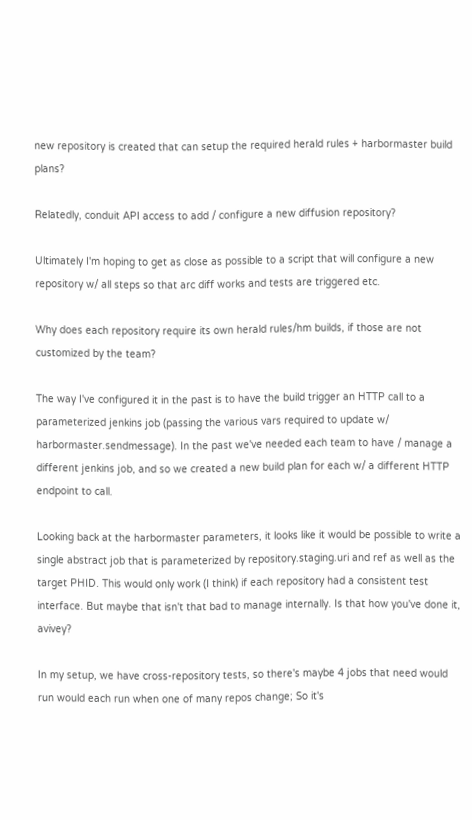new repository is created that can setup the required herald rules + harbormaster build plans?

Relatedly, conduit API access to add / configure a new diffusion repository?

Ultimately I'm hoping to get as close as possible to a script that will configure a new repository w/ all steps so that arc diff works and tests are triggered etc.

Why does each repository require its own herald rules/hm builds, if those are not customized by the team?

The way I've configured it in the past is to have the build trigger an HTTP call to a parameterized jenkins job (passing the various vars required to update w/ harbormaster.sendmessage). In the past we've needed each team to have / manage a different jenkins job, and so we created a new build plan for each w/ a different HTTP endpoint to call.

Looking back at the harbormaster parameters, it looks like it would be possible to write a single abstract job that is parameterized by repository.staging.uri and ref as well as the target PHID. This would only work (I think) if each repository had a consistent test interface. But maybe that isn't that bad to manage internally. Is that how you've done it, avivey?

In my setup, we have cross-repository tests, so there's maybe 4 jobs that need would run would each run when one of many repos change; So it's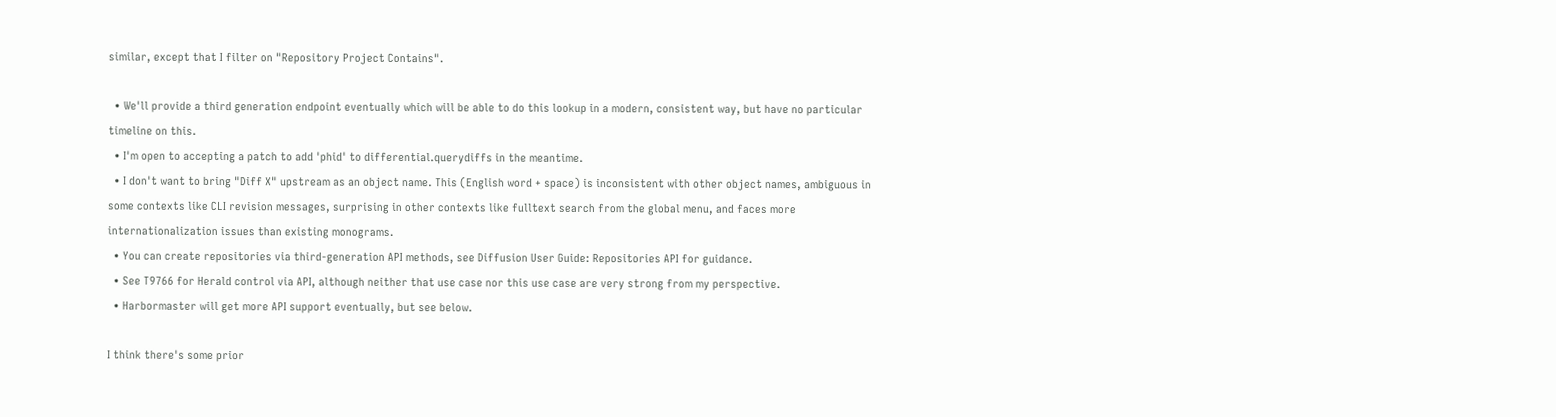similar, except that I filter on "Repository Project Contains".

  • We'll provide a third generation endpoint eventually which will be able to do this lookup in a modern, consistent way, but have no particular timeline on this.
  • I'm open to accepting a patch to add 'phid' to differential.querydiffs in the meantime.
  • I don't want to bring "Diff X" upstream as an object name. This (English word + space) is inconsistent with other object names, ambiguous in some contexts like CLI revision messages, surprising in other contexts like fulltext search from the global menu, and faces more internationalization issues than existing monograms.
  • You can create repositories via third-generation API methods, see Diffusion User Guide: Repositories API for guidance.
  • See T9766 for Herald control via API, although neither that use case nor this use case are very strong from my perspective.
  • Harbormaster will get more API support eventually, but see below.

I think there's some prior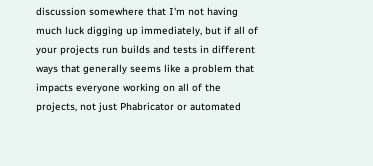discussion somewhere that I'm not having much luck digging up immediately, but if all of your projects run builds and tests in different ways that generally seems like a problem that impacts everyone working on all of the projects, not just Phabricator or automated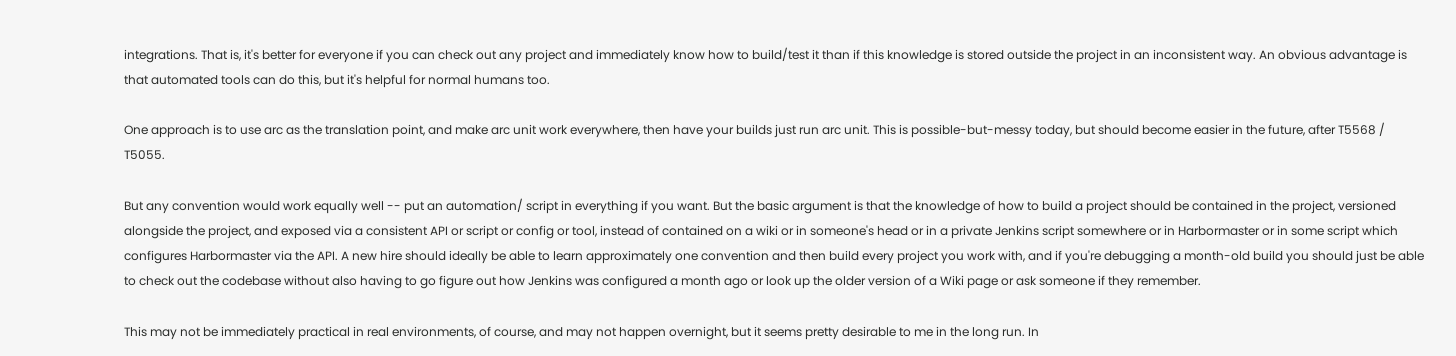integrations. That is, it's better for everyone if you can check out any project and immediately know how to build/test it than if this knowledge is stored outside the project in an inconsistent way. An obvious advantage is that automated tools can do this, but it's helpful for normal humans too.

One approach is to use arc as the translation point, and make arc unit work everywhere, then have your builds just run arc unit. This is possible-but-messy today, but should become easier in the future, after T5568 / T5055.

But any convention would work equally well -- put an automation/ script in everything if you want. But the basic argument is that the knowledge of how to build a project should be contained in the project, versioned alongside the project, and exposed via a consistent API or script or config or tool, instead of contained on a wiki or in someone's head or in a private Jenkins script somewhere or in Harbormaster or in some script which configures Harbormaster via the API. A new hire should ideally be able to learn approximately one convention and then build every project you work with, and if you're debugging a month-old build you should just be able to check out the codebase without also having to go figure out how Jenkins was configured a month ago or look up the older version of a Wiki page or ask someone if they remember.

This may not be immediately practical in real environments, of course, and may not happen overnight, but it seems pretty desirable to me in the long run. In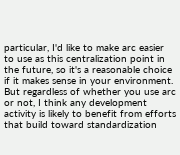particular, I'd like to make arc easier to use as this centralization point in the future, so it's a reasonable choice if it makes sense in your environment. But regardless of whether you use arc or not, I think any development activity is likely to benefit from efforts that build toward standardization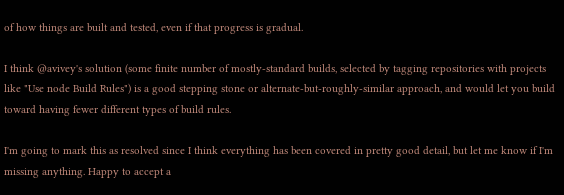of how things are built and tested, even if that progress is gradual.

I think @avivey's solution (some finite number of mostly-standard builds, selected by tagging repositories with projects like "Use node Build Rules") is a good stepping stone or alternate-but-roughly-similar approach, and would let you build toward having fewer different types of build rules.

I'm going to mark this as resolved since I think everything has been covered in pretty good detail, but let me know if I'm missing anything. Happy to accept a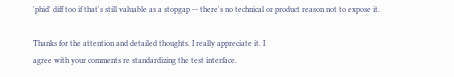'phid' diff too if that's still valuable as a stopgap -- there's no technical or product reason not to expose it.

Thanks for the attention and detailed thoughts. I really appreciate it. I
agree with your comments re standardizing the test interface.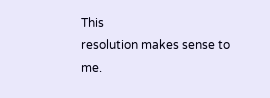This
resolution makes sense to me.